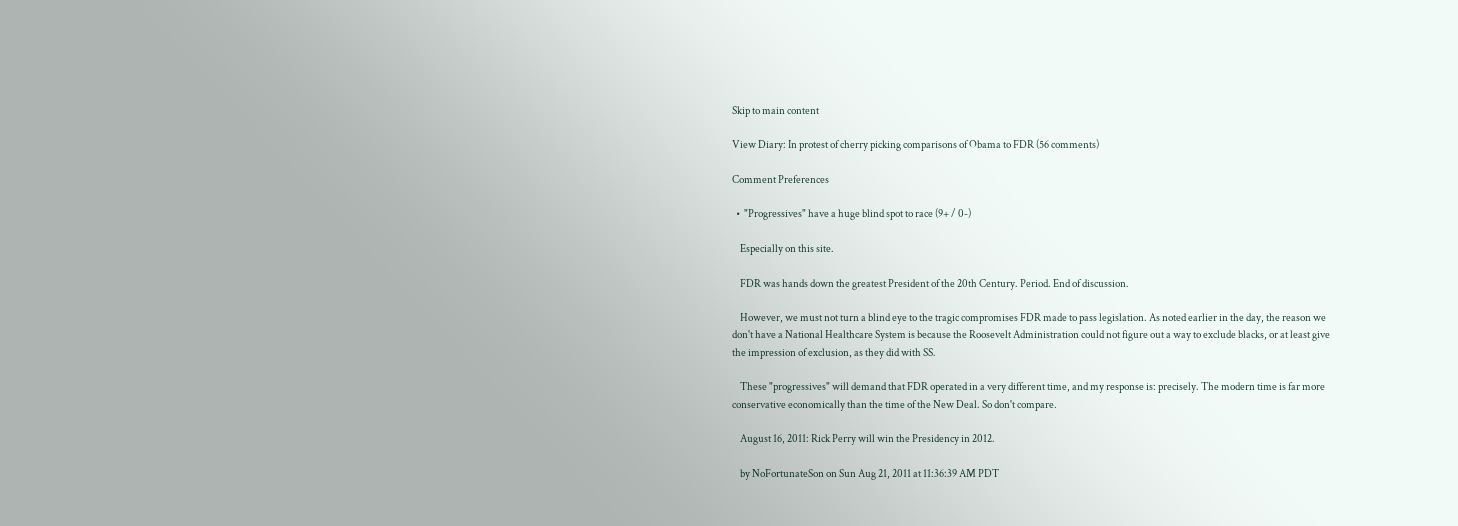Skip to main content

View Diary: In protest of cherry picking comparisons of Obama to FDR (56 comments)

Comment Preferences

  •  "Progressives" have a huge blind spot to race (9+ / 0-)

    Especially on this site.

    FDR was hands down the greatest President of the 20th Century. Period. End of discussion.

    However, we must not turn a blind eye to the tragic compromises FDR made to pass legislation. As noted earlier in the day, the reason we don't have a National Healthcare System is because the Roosevelt Administration could not figure out a way to exclude blacks, or at least give the impression of exclusion, as they did with SS.

    These "progressives" will demand that FDR operated in a very different time, and my response is: precisely. The modern time is far more conservative economically than the time of the New Deal. So don't compare.

    August 16, 2011: Rick Perry will win the Presidency in 2012.

    by NoFortunateSon on Sun Aug 21, 2011 at 11:36:39 AM PDT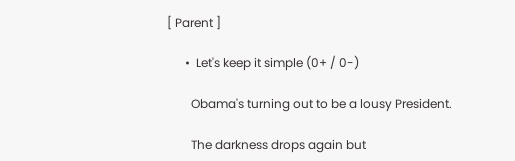[ Parent ]

      •  Let's keep it simple (0+ / 0-)

        Obama's turning out to be a lousy President.

        The darkness drops again but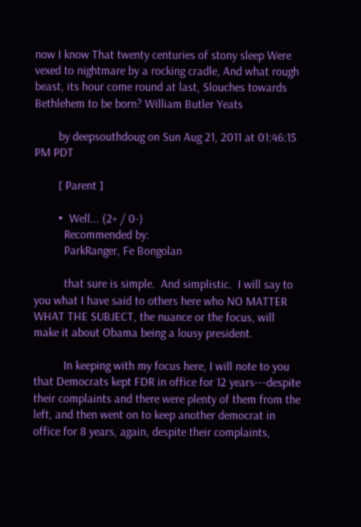now I know That twenty centuries of stony sleep Were vexed to nightmare by a rocking cradle, And what rough beast, its hour come round at last, Slouches towards Bethlehem to be born? William Butler Yeats

        by deepsouthdoug on Sun Aug 21, 2011 at 01:46:15 PM PDT

        [ Parent ]

        •  Well... (2+ / 0-)
          Recommended by:
          ParkRanger, Fe Bongolan

          that sure is simple.  And simplistic.  I will say to you what I have said to others here who NO MATTER WHAT THE SUBJECT, the nuance or the focus, will make it about Obama being a lousy president.

          In keeping with my focus here, I will note to you that Democrats kept FDR in office for 12 years---despite their complaints and there were plenty of them from the left, and then went on to keep another democrat in office for 8 years, again, despite their complaints,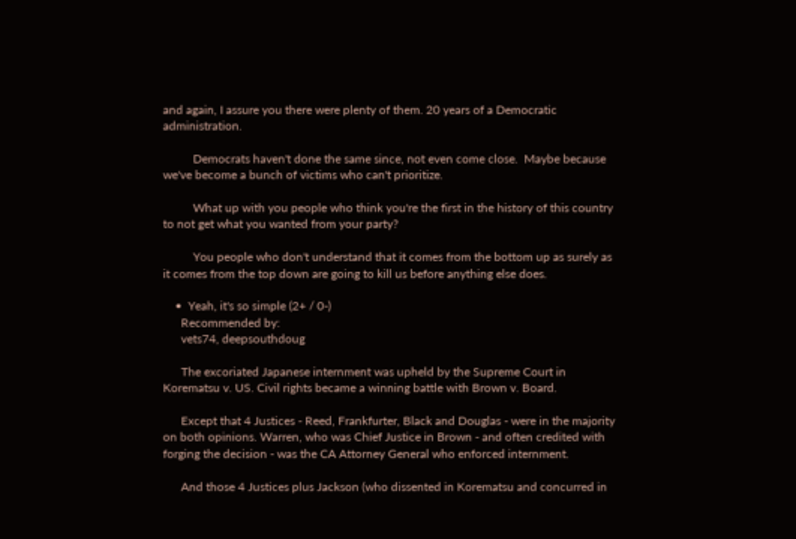and again, I assure you there were plenty of them. 20 years of a Democratic administration.

          Democrats haven't done the same since, not even come close.  Maybe because we've become a bunch of victims who can't prioritize.

          What up with you people who think you're the first in the history of this country to not get what you wanted from your party?

          You people who don't understand that it comes from the bottom up as surely as it comes from the top down are going to kill us before anything else does.

    •  Yeah, it's so simple (2+ / 0-)
      Recommended by:
      vets74, deepsouthdoug

      The excoriated Japanese internment was upheld by the Supreme Court in Korematsu v. US. Civil rights became a winning battle with Brown v. Board.

      Except that 4 Justices - Reed, Frankfurter, Black and Douglas - were in the majority on both opinions. Warren, who was Chief Justice in Brown - and often credited with forging the decision - was the CA Attorney General who enforced internment.

      And those 4 Justices plus Jackson (who dissented in Korematsu and concurred in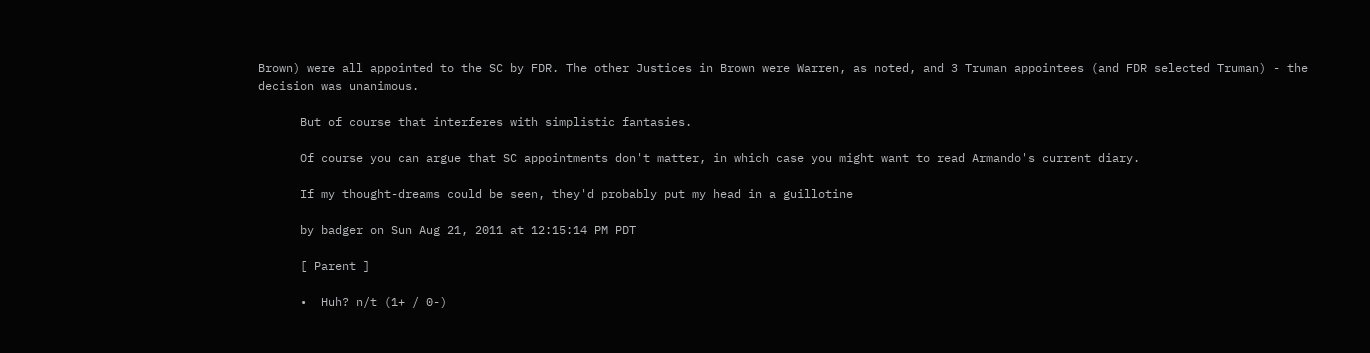Brown) were all appointed to the SC by FDR. The other Justices in Brown were Warren, as noted, and 3 Truman appointees (and FDR selected Truman) - the decision was unanimous.

      But of course that interferes with simplistic fantasies.

      Of course you can argue that SC appointments don't matter, in which case you might want to read Armando's current diary.

      If my thought-dreams could be seen, they'd probably put my head in a guillotine

      by badger on Sun Aug 21, 2011 at 12:15:14 PM PDT

      [ Parent ]

      •  Huh? n/t (1+ / 0-)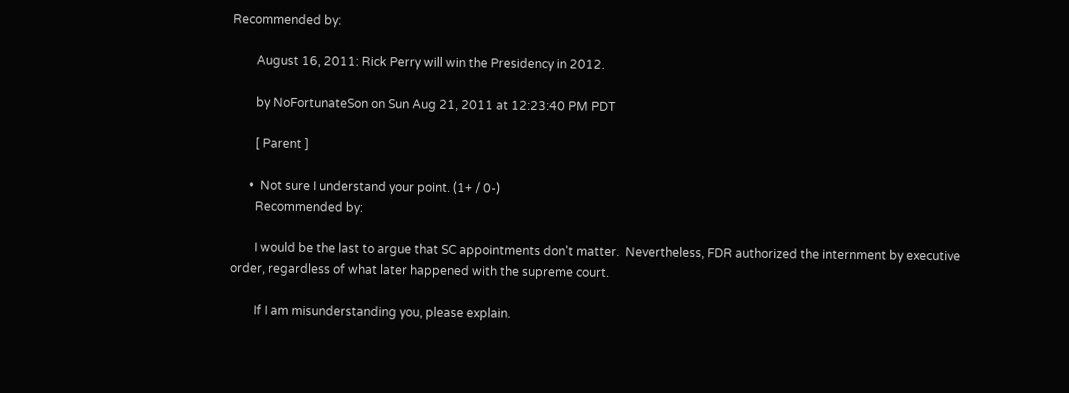Recommended by:

        August 16, 2011: Rick Perry will win the Presidency in 2012.

        by NoFortunateSon on Sun Aug 21, 2011 at 12:23:40 PM PDT

        [ Parent ]

      •  Not sure I understand your point. (1+ / 0-)
        Recommended by:

        I would be the last to argue that SC appointments don't matter.  Nevertheless, FDR authorized the internment by executive order, regardless of what later happened with the supreme court.

        If I am misunderstanding you, please explain.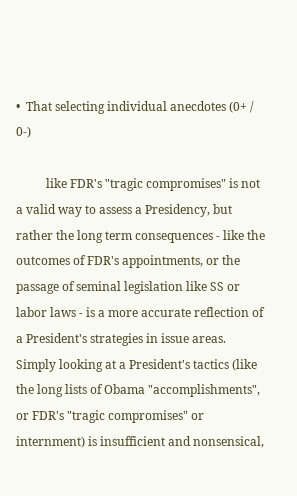•  That selecting individual anecdotes (0+ / 0-)

          like FDR's "tragic compromises" is not a valid way to assess a Presidency, but rather the long term consequences - like the outcomes of FDR's appointments, or the passage of seminal legislation like SS or labor laws - is a more accurate reflection of a President's strategies in issue areas. Simply looking at a President's tactics (like the long lists of Obama "accomplishments", or FDR's "tragic compromises" or internment) is insufficient and nonsensical,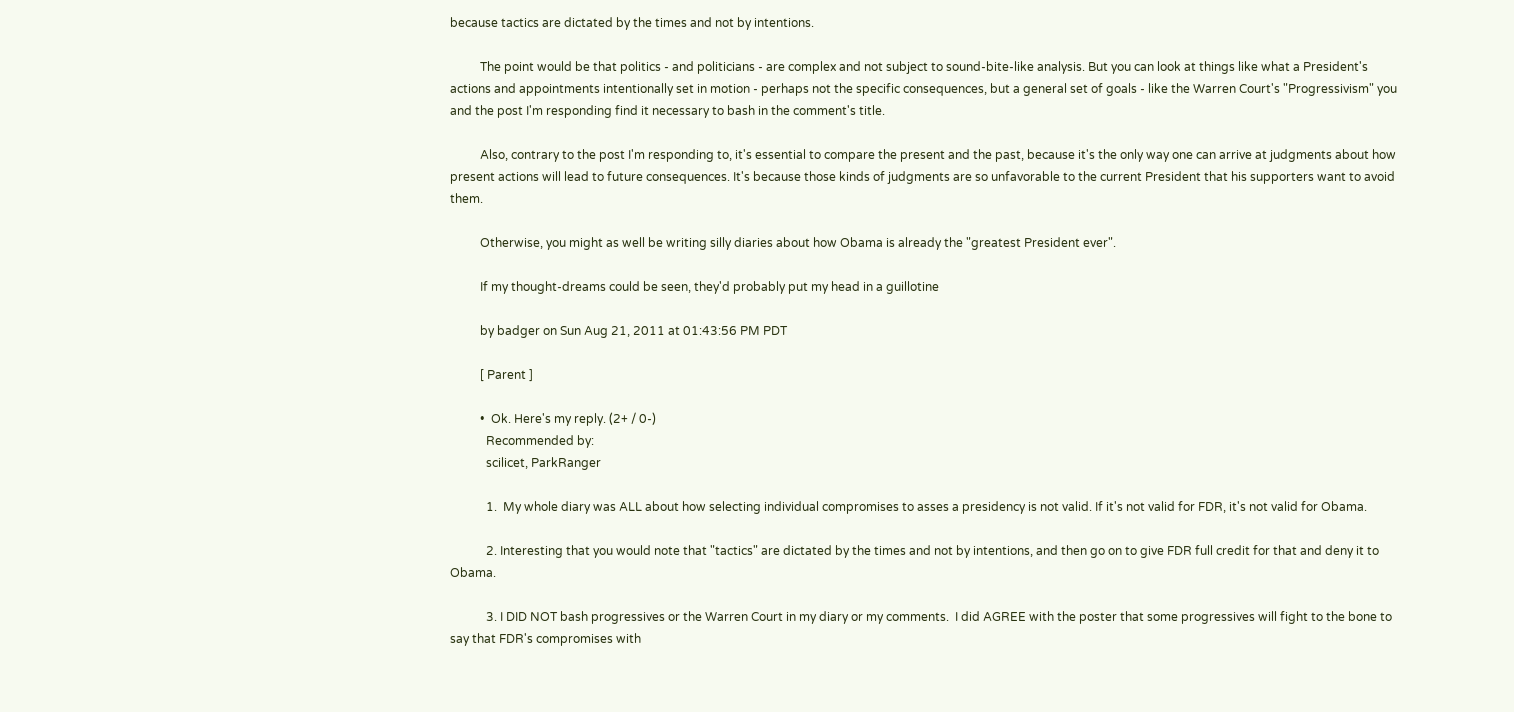because tactics are dictated by the times and not by intentions.

          The point would be that politics - and politicians - are complex and not subject to sound-bite-like analysis. But you can look at things like what a President's actions and appointments intentionally set in motion - perhaps not the specific consequences, but a general set of goals - like the Warren Court's "Progressivism" you and the post I'm responding find it necessary to bash in the comment's title.

          Also, contrary to the post I'm responding to, it's essential to compare the present and the past, because it's the only way one can arrive at judgments about how present actions will lead to future consequences. It's because those kinds of judgments are so unfavorable to the current President that his supporters want to avoid them.

          Otherwise, you might as well be writing silly diaries about how Obama is already the "greatest President ever".

          If my thought-dreams could be seen, they'd probably put my head in a guillotine

          by badger on Sun Aug 21, 2011 at 01:43:56 PM PDT

          [ Parent ]

          •  Ok. Here's my reply. (2+ / 0-)
            Recommended by:
            scilicet, ParkRanger

            1.  My whole diary was ALL about how selecting individual compromises to asses a presidency is not valid. If it's not valid for FDR, it's not valid for Obama.

            2. Interesting that you would note that "tactics" are dictated by the times and not by intentions, and then go on to give FDR full credit for that and deny it to Obama.

            3. I DID NOT bash progressives or the Warren Court in my diary or my comments.  I did AGREE with the poster that some progressives will fight to the bone to say that FDR's compromises with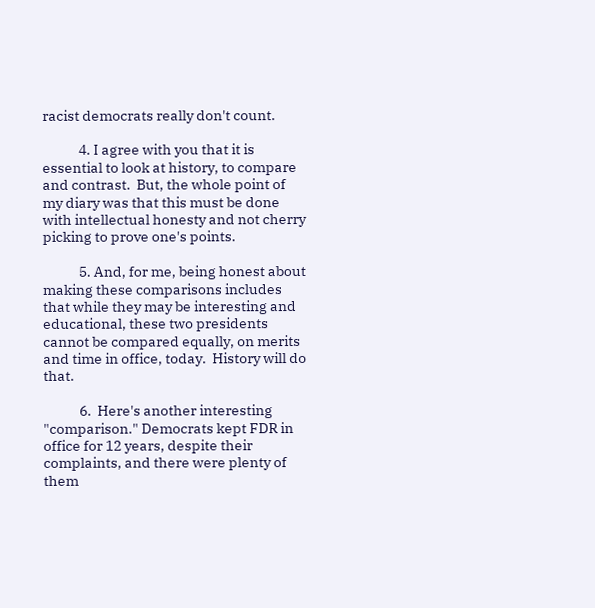racist democrats really don't count.

            4. I agree with you that it is essential to look at history, to compare and contrast.  But, the whole point of my diary was that this must be done with intellectual honesty and not cherry picking to prove one's points.

            5. And, for me, being honest about making these comparisons includes that while they may be interesting and educational, these two presidents cannot be compared equally, on merits and time in office, today.  History will do that.

            6.  Here's another interesting "comparison." Democrats kept FDR in office for 12 years, despite their complaints, and there were plenty of them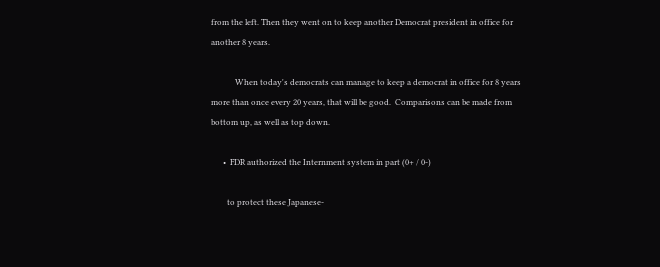from the left. Then they went on to keep another Democrat president in office for another 8 years.

            When today's democrats can manage to keep a democrat in office for 8 years more than once every 20 years, that will be good.  Comparisons can be made from bottom up, as well as top down.

      •  FDR authorized the Internment system in part (0+ / 0-)

        to protect these Japanese-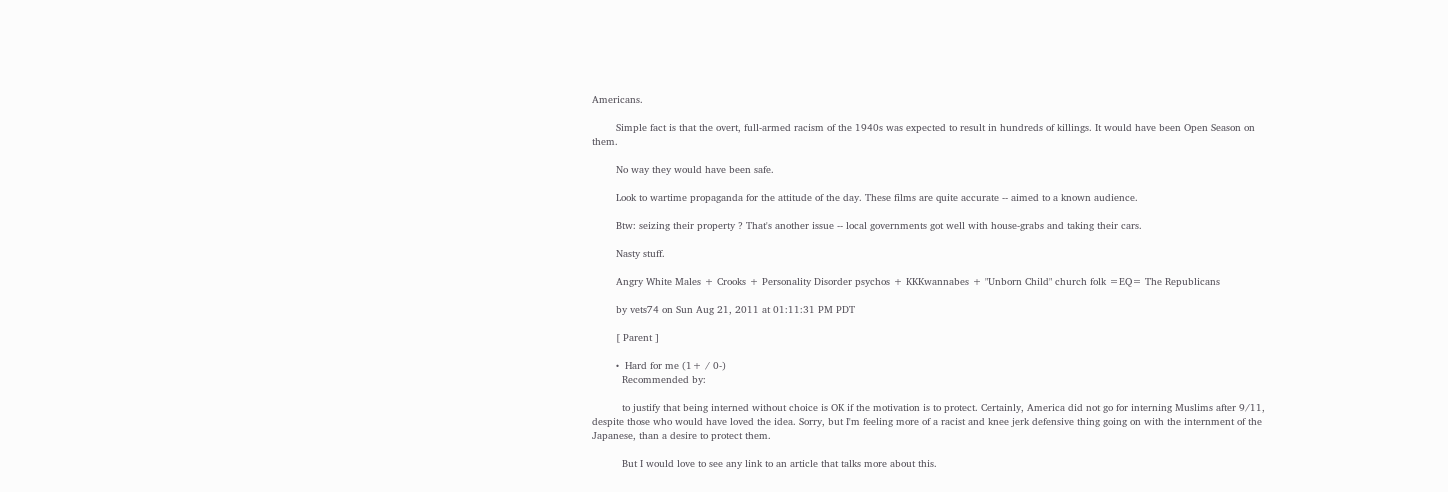Americans.

        Simple fact is that the overt, full-armed racism of the 1940s was expected to result in hundreds of killings. It would have been Open Season on them.

        No way they would have been safe.

        Look to wartime propaganda for the attitude of the day. These films are quite accurate -- aimed to a known audience.

        Btw: seizing their property ? That's another issue -- local governments got well with house-grabs and taking their cars.

        Nasty stuff.

        Angry White Males + Crooks + Personality Disorder psychos + KKKwannabes + "Unborn Child" church folk =EQ= The Republicans

        by vets74 on Sun Aug 21, 2011 at 01:11:31 PM PDT

        [ Parent ]

        •  Hard for me (1+ / 0-)
          Recommended by:

          to justify that being interned without choice is OK if the motivation is to protect. Certainly, America did not go for interning Muslims after 9/11, despite those who would have loved the idea. Sorry, but I'm feeling more of a racist and knee jerk defensive thing going on with the internment of the Japanese, than a desire to protect them.

          But I would love to see any link to an article that talks more about this.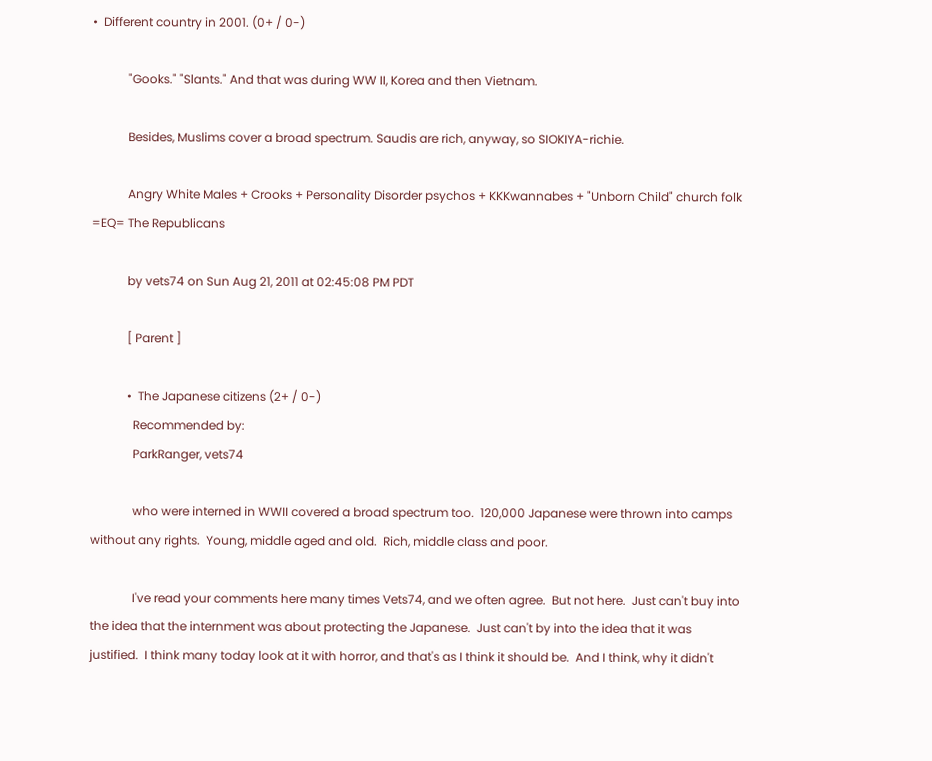•  Different country in 2001. (0+ / 0-)

            "Gooks." "Slants." And that was during WW II, Korea and then Vietnam.

            Besides, Muslims cover a broad spectrum. Saudis are rich, anyway, so SIOKIYA-richie.

            Angry White Males + Crooks + Personality Disorder psychos + KKKwannabes + "Unborn Child" church folk =EQ= The Republicans

            by vets74 on Sun Aug 21, 2011 at 02:45:08 PM PDT

            [ Parent ]

            •  The Japanese citizens (2+ / 0-)
              Recommended by:
              ParkRanger, vets74

              who were interned in WWII covered a broad spectrum too.  120,000 Japanese were thrown into camps without any rights.  Young, middle aged and old.  Rich, middle class and poor.

              I've read your comments here many times Vets74, and we often agree.  But not here.  Just can't buy into the idea that the internment was about protecting the Japanese.  Just can't by into the idea that it was justified.  I think many today look at it with horror, and that's as I think it should be.  And I think, why it didn't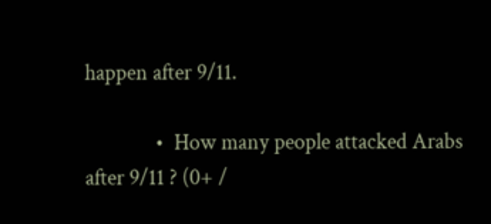happen after 9/11.

              •  How many people attacked Arabs after 9/11 ? (0+ /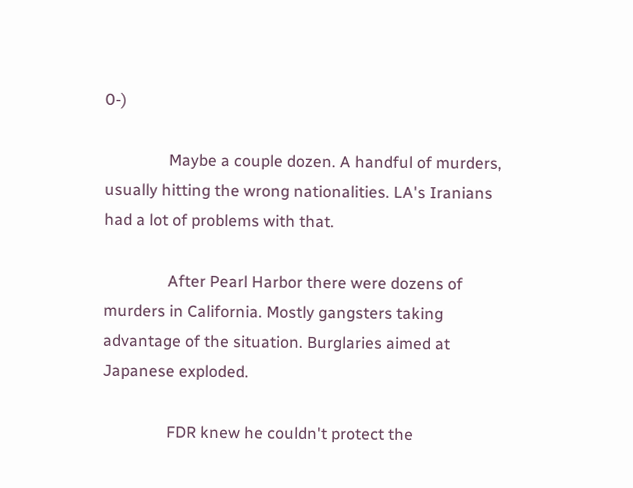0-)

                Maybe a couple dozen. A handful of murders, usually hitting the wrong nationalities. LA's Iranians had a lot of problems with that.

                After Pearl Harbor there were dozens of murders in California. Mostly gangsters taking advantage of the situation. Burglaries aimed at Japanese exploded.

                FDR knew he couldn't protect the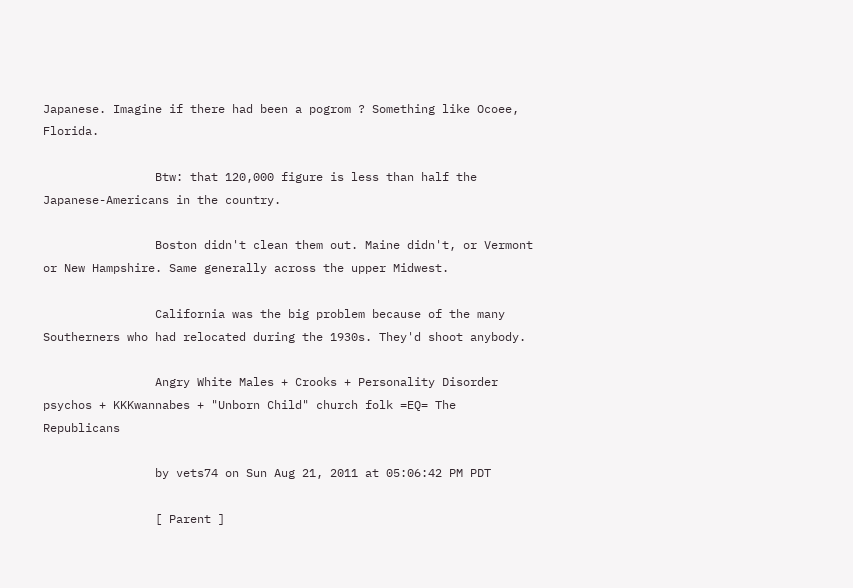Japanese. Imagine if there had been a pogrom ? Something like Ocoee, Florida.

                Btw: that 120,000 figure is less than half the Japanese-Americans in the country.

                Boston didn't clean them out. Maine didn't, or Vermont or New Hampshire. Same generally across the upper Midwest.

                California was the big problem because of the many Southerners who had relocated during the 1930s. They'd shoot anybody.

                Angry White Males + Crooks + Personality Disorder psychos + KKKwannabes + "Unborn Child" church folk =EQ= The Republicans

                by vets74 on Sun Aug 21, 2011 at 05:06:42 PM PDT

                [ Parent ]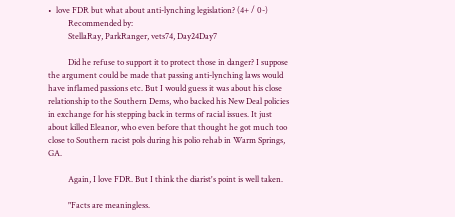•  love FDR but what about anti-lynching legislation? (4+ / 0-)
          Recommended by:
          StellaRay, ParkRanger, vets74, Day24Day7

          Did he refuse to support it to protect those in danger? I suppose the argument could be made that passing anti-lynching laws would have inflamed passions etc. But I would guess it was about his close relationship to the Southern Dems, who backed his New Deal policies in exchange for his stepping back in terms of racial issues. It just about killed Eleanor, who even before that thought he got much too close to Southern racist pols during his polio rehab in Warm Springs, GA.

          Again, I love FDR. But I think the diarist's point is well taken.

          "Facts are meaningless.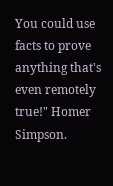You could use facts to prove anything that's even remotely true!" Homer Simpson.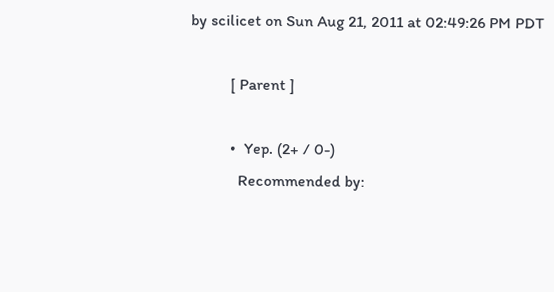by scilicet on Sun Aug 21, 2011 at 02:49:26 PM PDT

          [ Parent ]

          •  Yep. (2+ / 0-)
            Recommended by: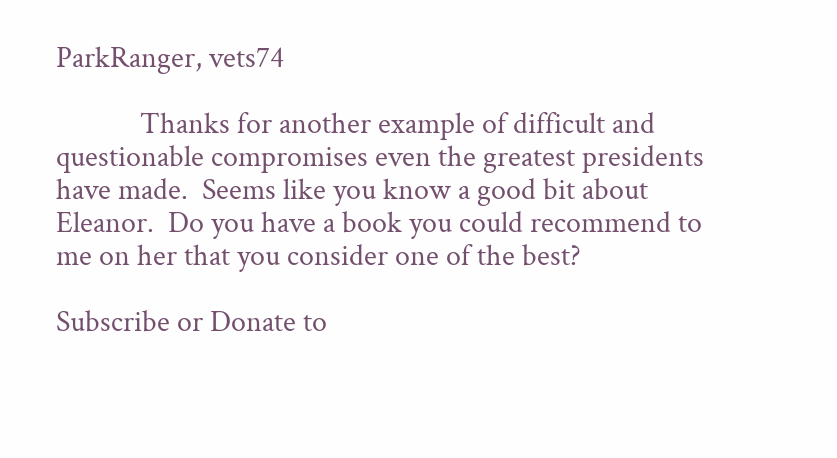ParkRanger, vets74

            Thanks for another example of difficult and questionable compromises even the greatest presidents have made.  Seems like you know a good bit about Eleanor.  Do you have a book you could recommend to me on her that you consider one of the best?

Subscribe or Donate to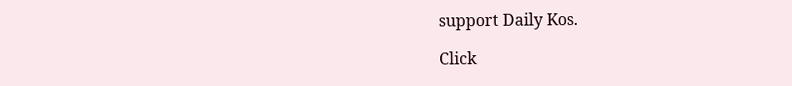support Daily Kos.

Click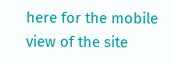here for the mobile view of the site